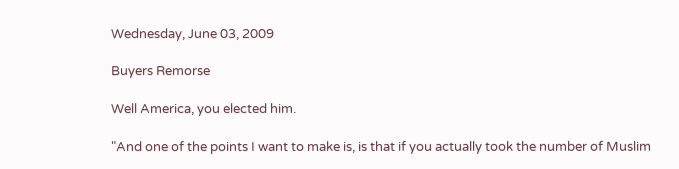Wednesday, June 03, 2009

Buyers Remorse

Well America, you elected him.

"And one of the points I want to make is, is that if you actually took the number of Muslim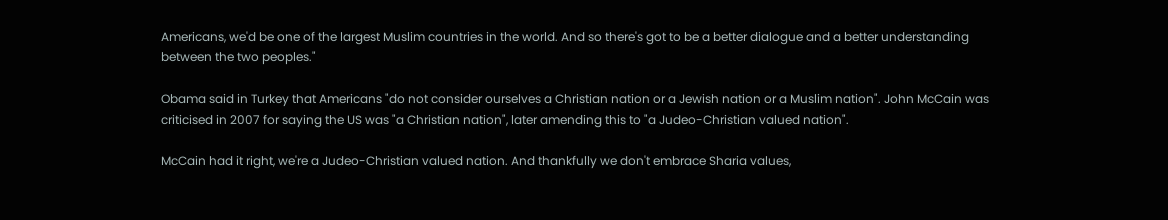Americans, we'd be one of the largest Muslim countries in the world. And so there's got to be a better dialogue and a better understanding between the two peoples."

Obama said in Turkey that Americans "do not consider ourselves a Christian nation or a Jewish nation or a Muslim nation". John McCain was criticised in 2007 for saying the US was "a Christian nation", later amending this to "a Judeo-Christian valued nation".

McCain had it right, we're a Judeo-Christian valued nation. And thankfully we don't embrace Sharia values,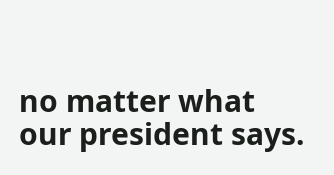no matter what our president says.